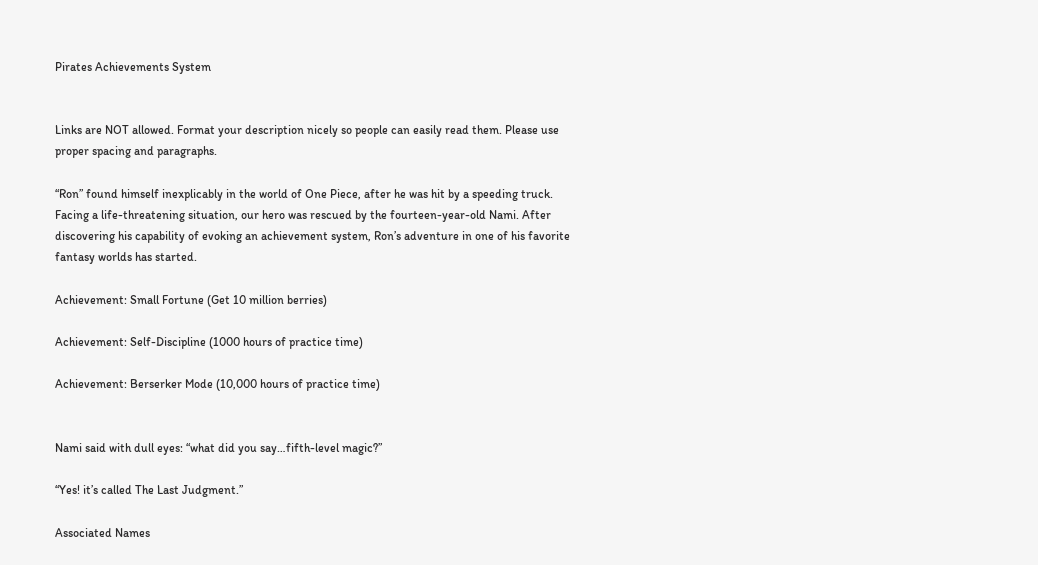Pirates Achievements System


Links are NOT allowed. Format your description nicely so people can easily read them. Please use proper spacing and paragraphs.

“Ron” found himself inexplicably in the world of One Piece, after he was hit by a speeding truck. Facing a life-threatening situation, our hero was rescued by the fourteen-year-old Nami. After discovering his capability of evoking an achievement system, Ron’s adventure in one of his favorite fantasy worlds has started.

Achievement: Small Fortune (Get 10 million berries)

Achievement: Self-Discipline (1000 hours of practice time)

Achievement: Berserker Mode (10,000 hours of practice time)


Nami said with dull eyes: “what did you say…fifth-level magic?”

“Yes! it’s called The Last Judgment.”

Associated Names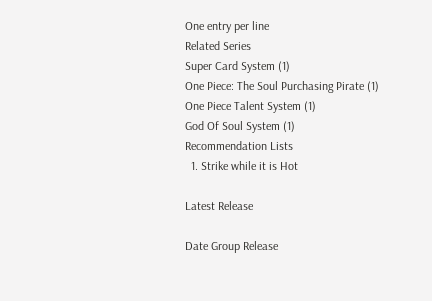One entry per line
Related Series
Super Card System (1)
One Piece: The Soul Purchasing Pirate (1)
One Piece Talent System (1)
God Of Soul System (1)
Recommendation Lists
  1. Strike while it is Hot

Latest Release

Date Group Release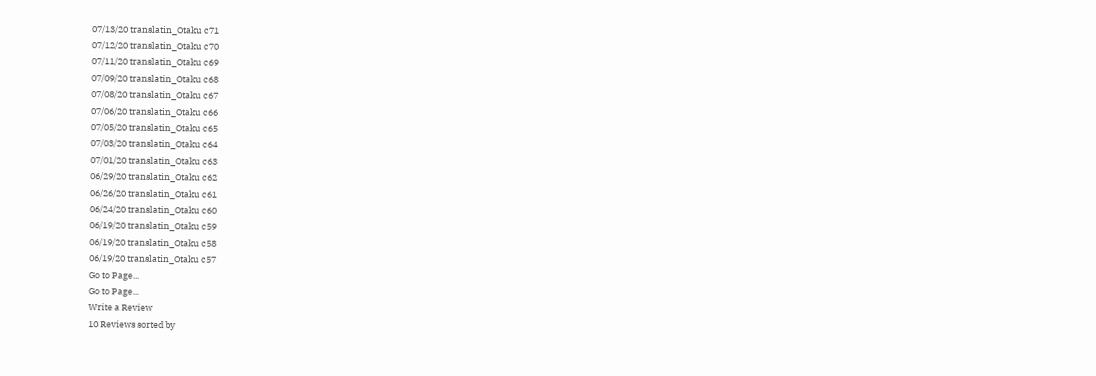07/13/20 translatin_Otaku c71
07/12/20 translatin_Otaku c70
07/11/20 translatin_Otaku c69
07/09/20 translatin_Otaku c68
07/08/20 translatin_Otaku c67
07/06/20 translatin_Otaku c66
07/05/20 translatin_Otaku c65
07/03/20 translatin_Otaku c64
07/01/20 translatin_Otaku c63
06/29/20 translatin_Otaku c62
06/26/20 translatin_Otaku c61
06/24/20 translatin_Otaku c60
06/19/20 translatin_Otaku c59
06/19/20 translatin_Otaku c58
06/19/20 translatin_Otaku c57
Go to Page...
Go to Page...
Write a Review
10 Reviews sorted by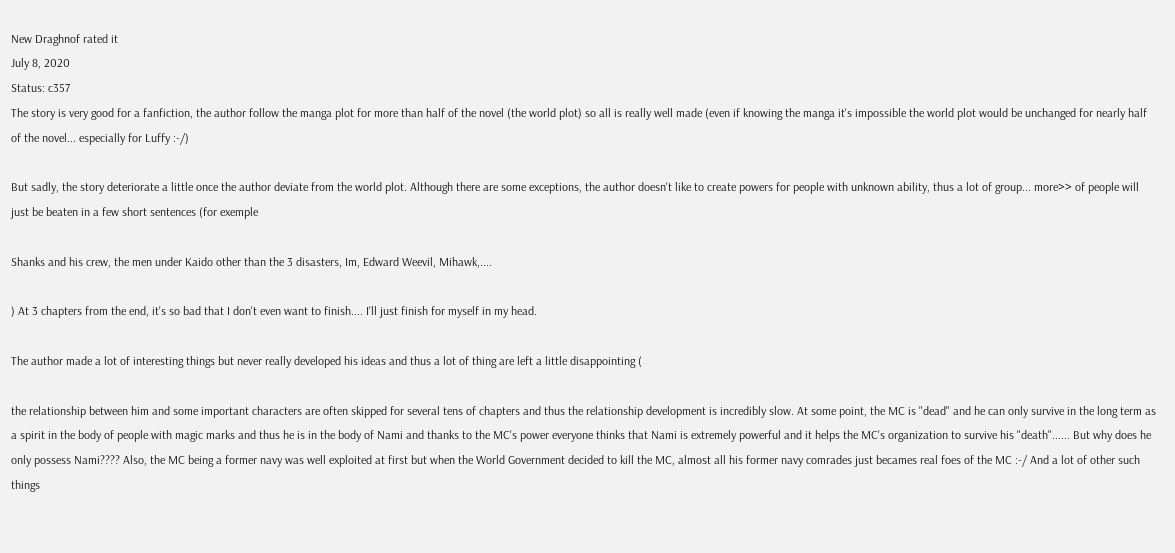New Draghnof rated it
July 8, 2020
Status: c357
The story is very good for a fanfiction, the author follow the manga plot for more than half of the novel (the world plot) so all is really well made (even if knowing the manga it's impossible the world plot would be unchanged for nearly half of the novel... especially for Luffy :-/)

But sadly, the story deteriorate a little once the author deviate from the world plot. Although there are some exceptions, the author doesn't like to create powers for people with unknown ability, thus a lot of group... more>> of people will just be beaten in a few short sentences (for exemple

Shanks and his crew, the men under Kaido other than the 3 disasters, Im, Edward Weevil, Mihawk,....

) At 3 chapters from the end, it's so bad that I don't even want to finish.... I'll just finish for myself in my head.

The author made a lot of interesting things but never really developed his ideas and thus a lot of thing are left a little disappointing (

the relationship between him and some important characters are often skipped for several tens of chapters and thus the relationship development is incredibly slow. At some point, the MC is "dead" and he can only survive in the long term as a spirit in the body of people with magic marks and thus he is in the body of Nami and thanks to the MC's power everyone thinks that Nami is extremely powerful and it helps the MC's organization to survive his "death"...... But why does he only possess Nami???? Also, the MC being a former navy was well exploited at first but when the World Government decided to kill the MC, almost all his former navy comrades just becames real foes of the MC :-/ And a lot of other such things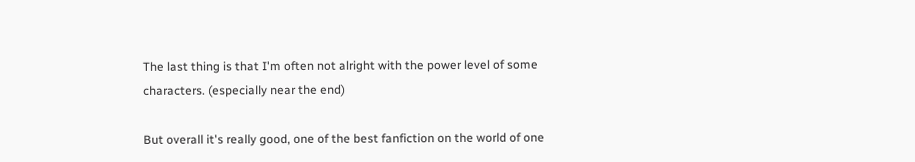The last thing is that I'm often not alright with the power level of some characters. (especially near the end)

But overall it's really good, one of the best fanfiction on the world of one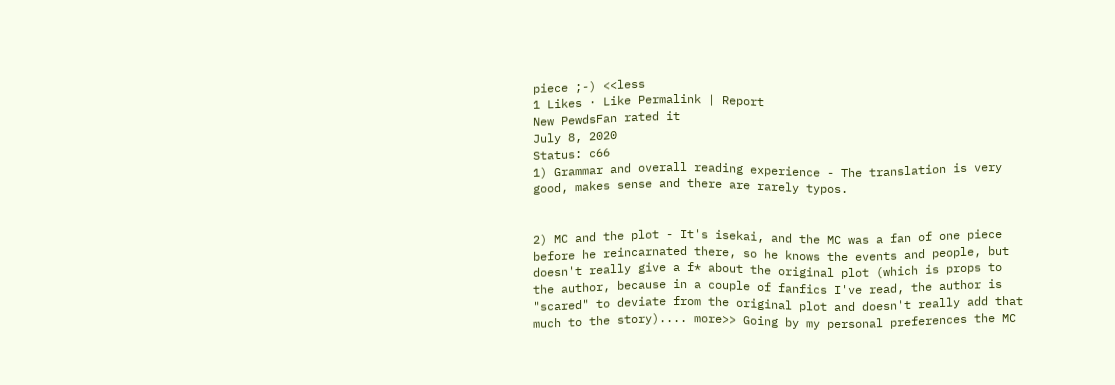piece ;-) <<less
1 Likes · Like Permalink | Report
New PewdsFan rated it
July 8, 2020
Status: c66
1) Grammar and overall reading experience - The translation is very good, makes sense and there are rarely typos.


2) MC and the plot - It's isekai, and the MC was a fan of one piece before he reincarnated there, so he knows the events and people, but doesn't really give a f* about the original plot (which is props to the author, because in a couple of fanfics I've read, the author is "scared" to deviate from the original plot and doesn't really add that much to the story).... more>> Going by my personal preferences the MC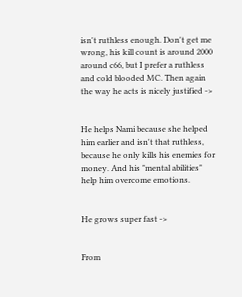isn't ruthless enough. Don't get me wrong, his kill count is around 2000 around c66, but I prefer a ruthless and cold blooded MC. Then again the way he acts is nicely justified ->


He helps Nami because she helped him earlier and isn't that ruthless, because he only kills his enemies for money. And his "mental abilities" help him overcome emotions.


He grows super fast ->


From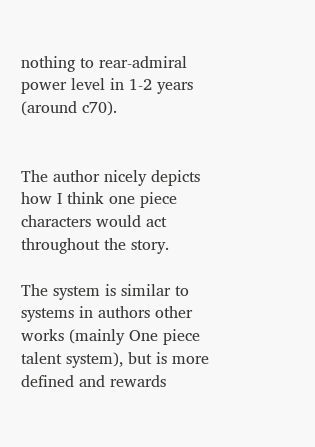nothing to rear-admiral power level in 1-2 years (around c70).


The author nicely depicts how I think one piece characters would act throughout the story.

The system is similar to systems in authors other works (mainly One piece talent system), but is more defined and rewards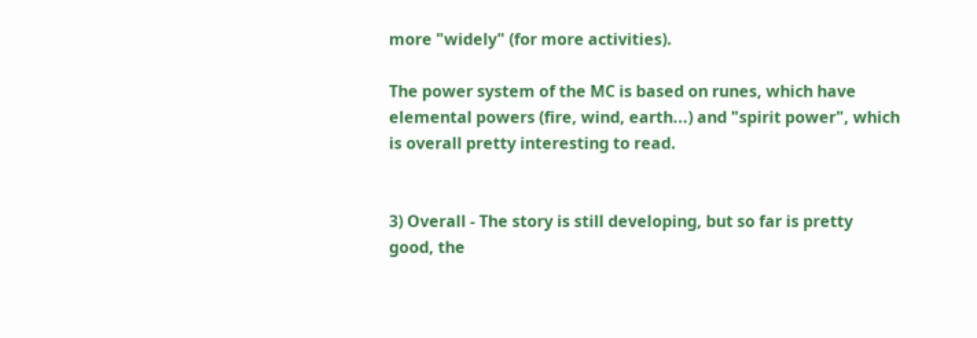more "widely" (for more activities).

The power system of the MC is based on runes, which have elemental powers (fire, wind, earth...) and "spirit power", which is overall pretty interesting to read.


3) Overall - The story is still developing, but so far is pretty good, the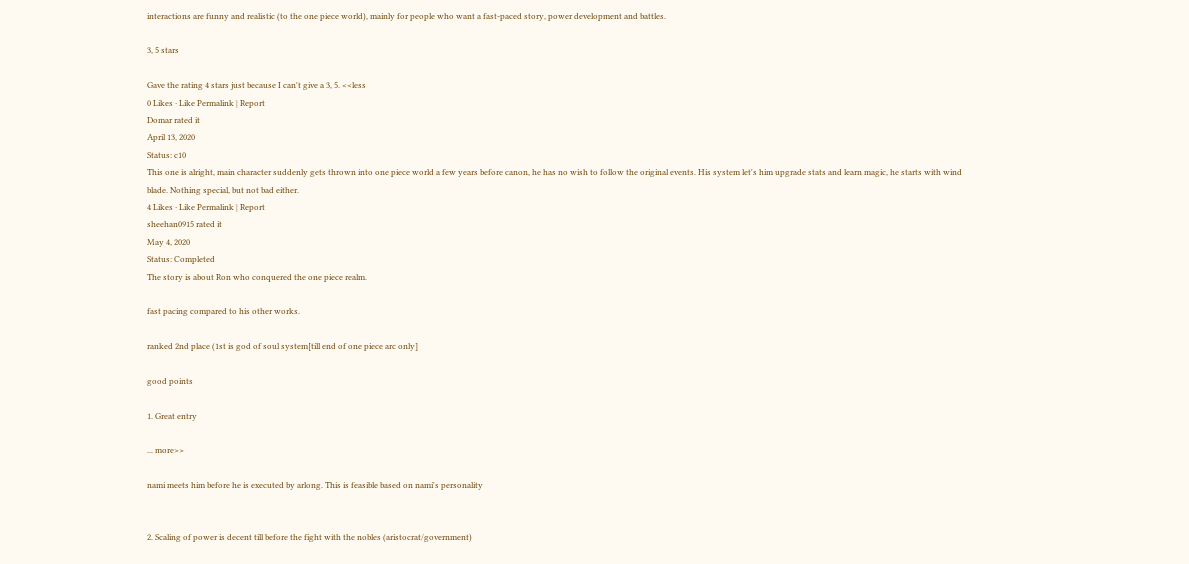interactions are funny and realistic (to the one piece world), mainly for people who want a fast-paced story, power development and battles.

3, 5 stars

Gave the rating 4 stars just because I can't give a 3, 5. <<less
0 Likes · Like Permalink | Report
Domar rated it
April 13, 2020
Status: c10
This one is alright, main character suddenly gets thrown into one piece world a few years before canon, he has no wish to follow the original events. His system let's him upgrade stats and learn magic, he starts with wind blade. Nothing special, but not bad either.
4 Likes · Like Permalink | Report
sheehan0915 rated it
May 4, 2020
Status: Completed
The story is about Ron who conquered the one piece realm.

fast pacing compared to his other works.

ranked 2nd place (1st is god of soul system[till end of one piece arc only]

good points

1. Great entry

... more>>

nami meets him before he is executed by arlong. This is feasible based on nami's personality


2. Scaling of power is decent till before the fight with the nobles (aristocrat/government)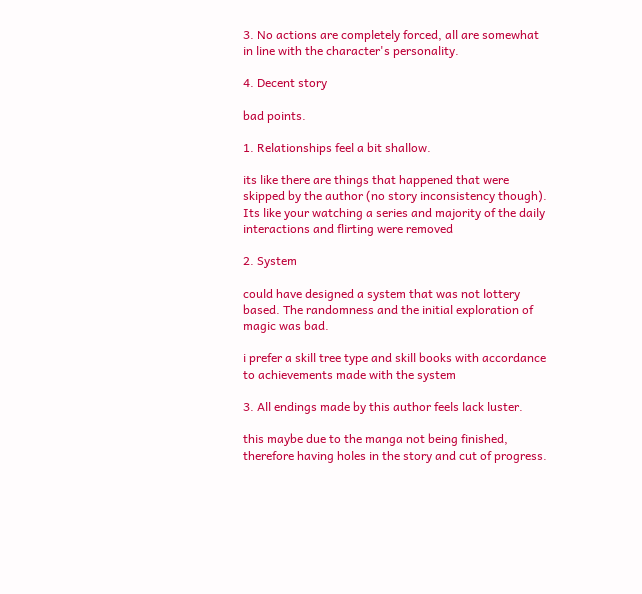3. No actions are completely forced, all are somewhat in line with the character's personality.

4. Decent story

bad points.

1. Relationships feel a bit shallow.

its like there are things that happened that were skipped by the author (no story inconsistency though). Its like your watching a series and majority of the daily interactions and flirting were removed

2. System

could have designed a system that was not lottery based. The randomness and the initial exploration of magic was bad.

i prefer a skill tree type and skill books with accordance to achievements made with the system

3. All endings made by this author feels lack luster.

this maybe due to the manga not being finished, therefore having holes in the story and cut of progress.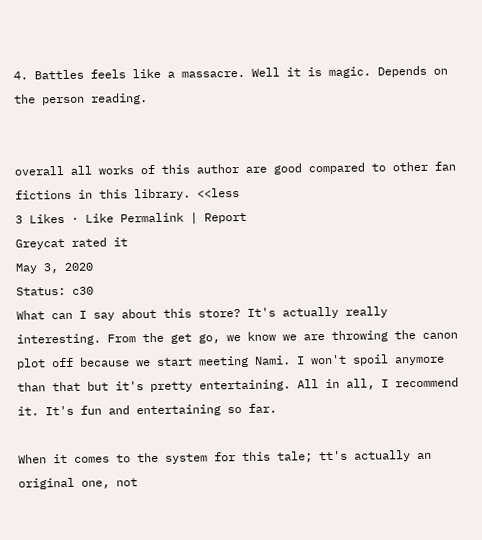4. Battles feels like a massacre. Well it is magic. Depends on the person reading.


overall all works of this author are good compared to other fan fictions in this library. <<less
3 Likes · Like Permalink | Report
Greycat rated it
May 3, 2020
Status: c30
What can I say about this store? It's actually really interesting. From the get go, we know we are throwing the canon plot off because we start meeting Nami. I won't spoil anymore than that but it's pretty entertaining. All in all, I recommend it. It's fun and entertaining so far.

When it comes to the system for this tale; tt's actually an original one, not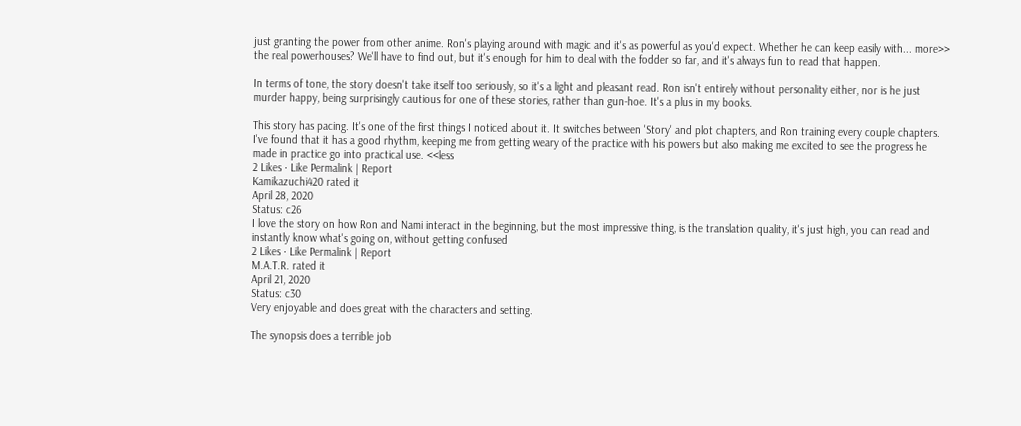just granting the power from other anime. Ron's playing around with magic and it's as powerful as you'd expect. Whether he can keep easily with... more>> the real powerhouses? We'll have to find out, but it's enough for him to deal with the fodder so far, and it's always fun to read that happen.

In terms of tone, the story doesn't take itself too seriously, so it's a light and pleasant read. Ron isn't entirely without personality either, nor is he just murder happy, being surprisingly cautious for one of these stories, rather than gun-hoe. It's a plus in my books.

This story has pacing. It's one of the first things I noticed about it. It switches between 'Story' and plot chapters, and Ron training every couple chapters. I've found that it has a good rhythm, keeping me from getting weary of the practice with his powers but also making me excited to see the progress he made in practice go into practical use. <<less
2 Likes · Like Permalink | Report
Kamikazuchi420 rated it
April 28, 2020
Status: c26
I love the story on how Ron and Nami interact in the beginning, but the most impressive thing, is the translation quality, it's just high, you can read and instantly know what's going on, without getting confused
2 Likes · Like Permalink | Report
M.A.T.R. rated it
April 21, 2020
Status: c30
Very enjoyable and does great with the characters and setting.

The synopsis does a terrible job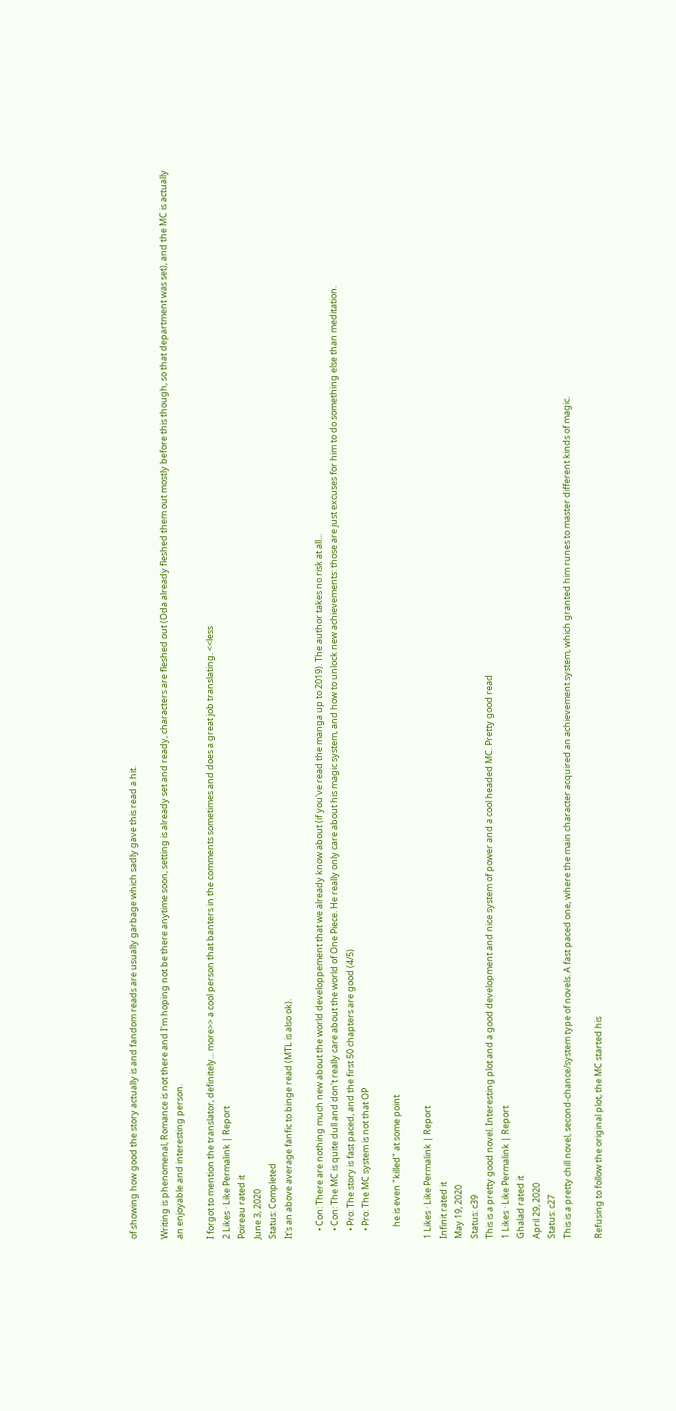of showing how good the story actually is and fandom reads are usually garbage which sadly gave this read a hit.

Writing is phenomenal, Romance is not there and I'm hoping not be there anytime soon, setting is already set and ready, characters are fleshed out (Oda already fleshed them out mostly before this though, so that department was set), and the MC is actually an enjoyable and interesting person.

I forgot to mention the translator, definitely... more>> a cool person that banters in the comments sometimes and does a great job translating. <<less
2 Likes · Like Permalink | Report
Poireau rated it
June 3, 2020
Status: Completed
It's an above average fanfic to binge read (MTL is also ok).

    • Con: There are nothing much new about the world developpement that we already know about (if you've read the manga up to 2019). The author takes no risk at all...
    • Con: The MC is quite dull and don't really care about the world of One Piece. He really only care about his magic system, and how to unlock new achievements: those are just excuses for him to do something else than meditation.
    • Pro: The story is fast paced, and the first 50 chapters are good (4/5)
    • Pro: The MC system is not that OP

      he is even "killed" at some point

1 Likes · Like Permalink | Report
Infinit rated it
May 19, 2020
Status: c39
This is a pretty good novel. Interesting plot and a good development and nice system of power and a cool headed MC. Pretty good read
1 Likes · Like Permalink | Report
Ghalad rated it
April 29, 2020
Status: c27
This is a pretty chill novel, second-chance/system type of novels. A fast paced one, where the main character acquired an achievement system, which granted him runes to master different kinds of magic.

Refusing to follow the original plot, the MC started his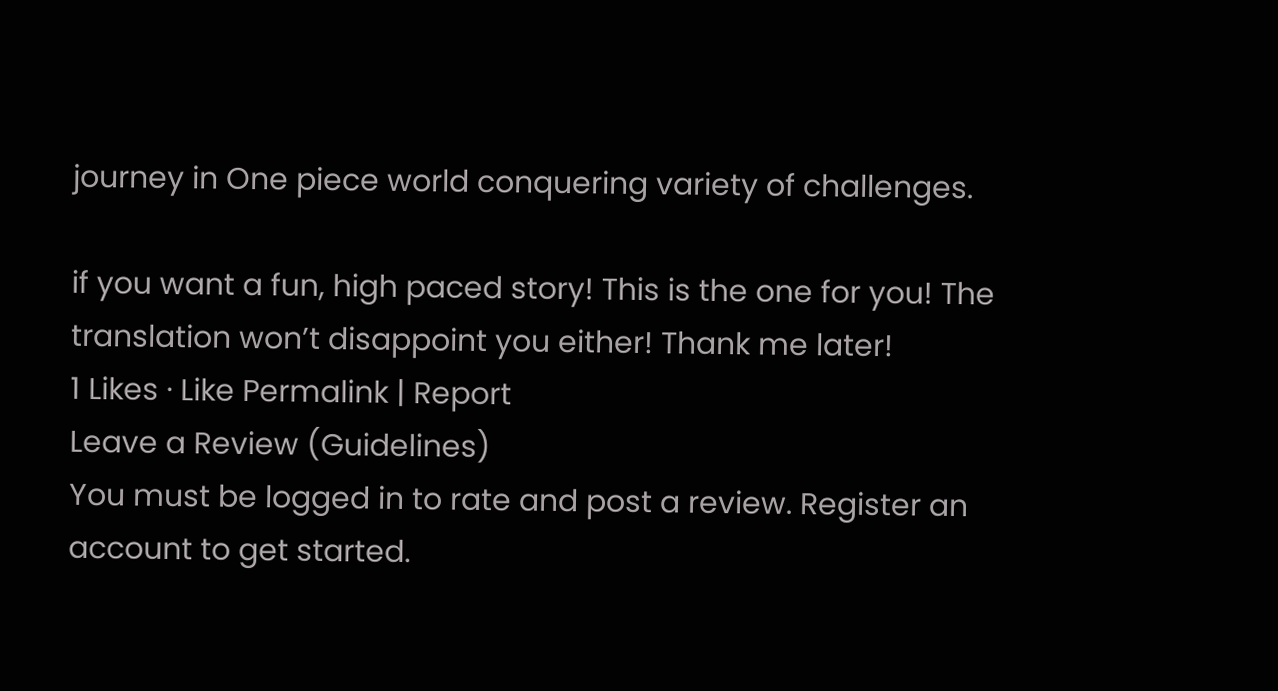journey in One piece world conquering variety of challenges.

if you want a fun, high paced story! This is the one for you! The translation won’t disappoint you either! Thank me later!
1 Likes · Like Permalink | Report
Leave a Review (Guidelines)
You must be logged in to rate and post a review. Register an account to get started.